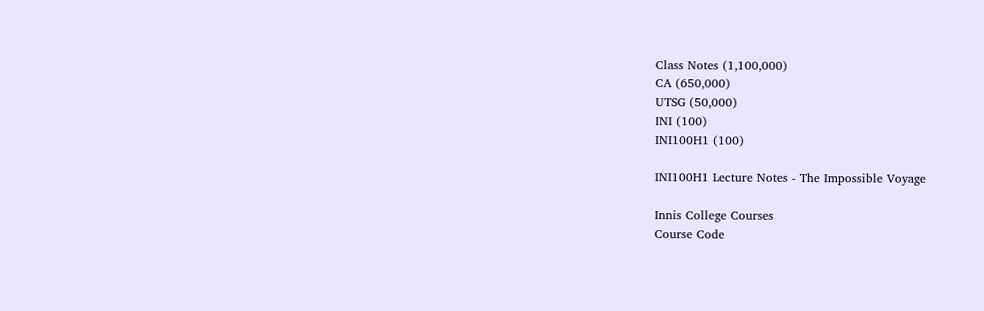Class Notes (1,100,000)
CA (650,000)
UTSG (50,000)
INI (100)
INI100H1 (100)

INI100H1 Lecture Notes - The Impossible Voyage

Innis College Courses
Course Code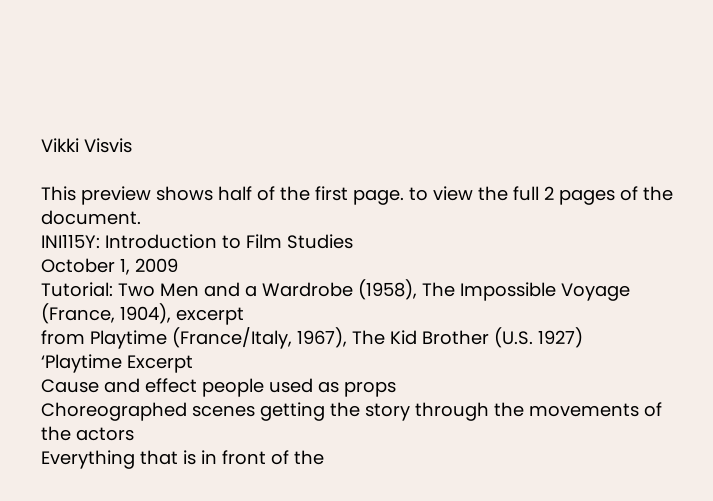Vikki Visvis

This preview shows half of the first page. to view the full 2 pages of the document.
INI115Y: Introduction to Film Studies
October 1, 2009
Tutorial: Two Men and a Wardrobe (1958), The Impossible Voyage (France, 1904), excerpt
from Playtime (France/Italy, 1967), The Kid Brother (U.S. 1927)
‘Playtime Excerpt
Cause and effect people used as props
Choreographed scenes getting the story through the movements of the actors
Everything that is in front of the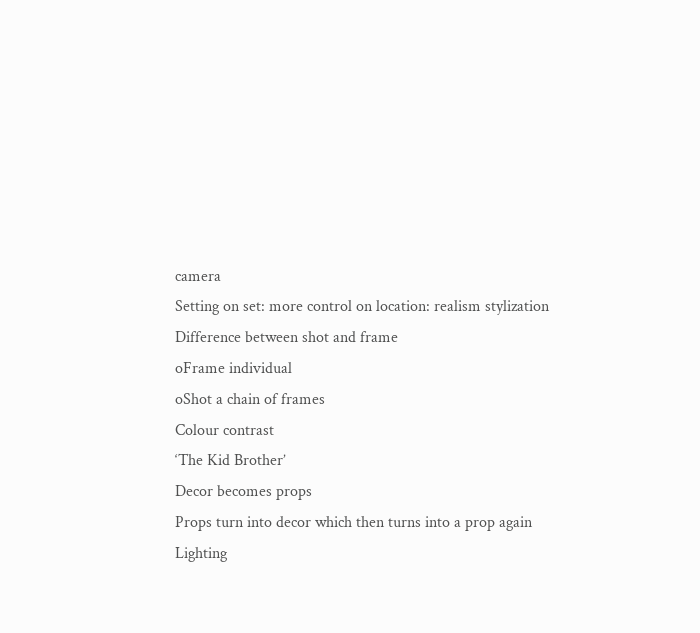camera
Setting on set: more control on location: realism stylization
Difference between shot and frame
oFrame individual
oShot a chain of frames
Colour contrast
‘The Kid Brother’
Decor becomes props
Props turn into decor which then turns into a prop again
Lighting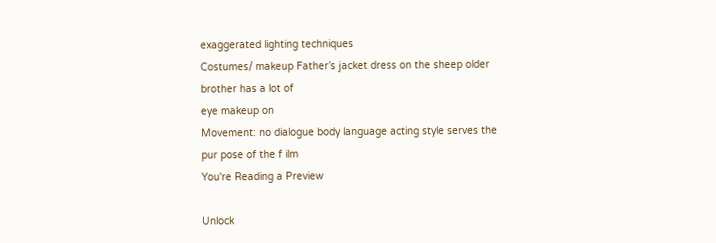exaggerated lighting techniques
Costumes/ makeup Father’s jacket dress on the sheep older brother has a lot of
eye makeup on
Movement: no dialogue body language acting style serves the pur pose of the f ilm
You're Reading a Preview

Unlock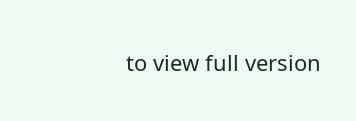to view full version